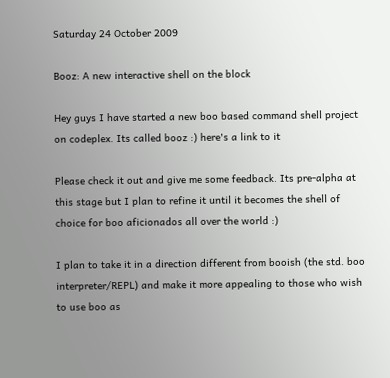Saturday 24 October 2009

Booz: A new interactive shell on the block

Hey guys I have started a new boo based command shell project on codeplex. Its called booz :) here's a link to it

Please check it out and give me some feedback. Its pre-alpha at this stage but I plan to refine it until it becomes the shell of choice for boo aficionados all over the world :)

I plan to take it in a direction different from booish (the std. boo interpreter/REPL) and make it more appealing to those who wish to use boo as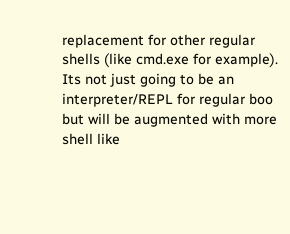replacement for other regular shells (like cmd.exe for example). Its not just going to be an interpreter/REPL for regular boo but will be augmented with more shell like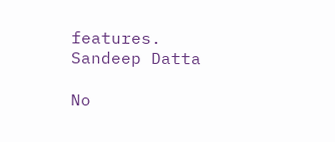features.
Sandeep Datta

No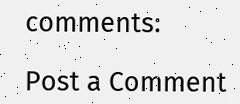comments:

Post a Comment